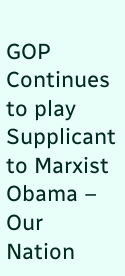GOP Continues to play Supplicant to Marxist Obama – Our Nation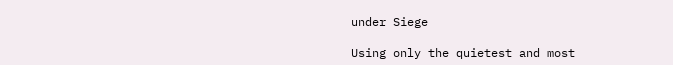under Siege

Using only the quietest and most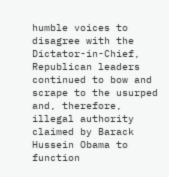humble voices to disagree with the Dictator-in-Chief, Republican leaders continued to bow and scrape to the usurped and, therefore, illegal authority claimed by Barack Hussein Obama to function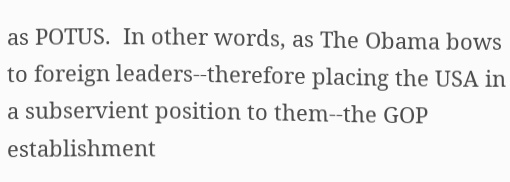as POTUS.  In other words, as The Obama bows to foreign leaders--therefore placing the USA in a subservient position to them--the GOP establishment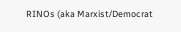RINOs (aka Marxist/Democrat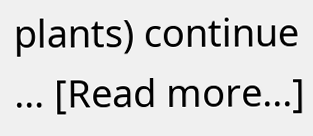plants) continue … [Read more...]